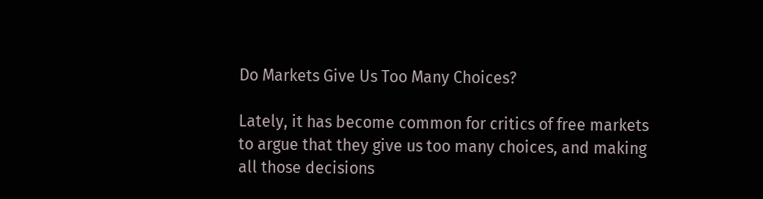Do Markets Give Us Too Many Choices?

Lately, it has become common for critics of free markets to argue that they give us too many choices, and making all those decisions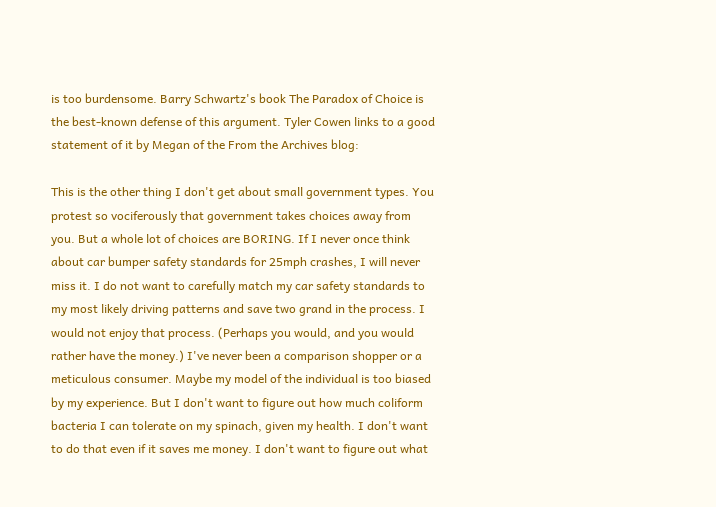is too burdensome. Barry Schwartz's book The Paradox of Choice is the best-known defense of this argument. Tyler Cowen links to a good statement of it by Megan of the From the Archives blog:

This is the other thing I don't get about small government types. You protest so vociferously that government takes choices away from you. But a whole lot of choices are BORING. If I never once think about car bumper safety standards for 25mph crashes, I will never miss it. I do not want to carefully match my car safety standards to my most likely driving patterns and save two grand in the process. I would not enjoy that process. (Perhaps you would, and you would rather have the money.) I've never been a comparison shopper or a meticulous consumer. Maybe my model of the individual is too biased by my experience. But I don't want to figure out how much coliform bacteria I can tolerate on my spinach, given my health. I don't want to do that even if it saves me money. I don't want to figure out what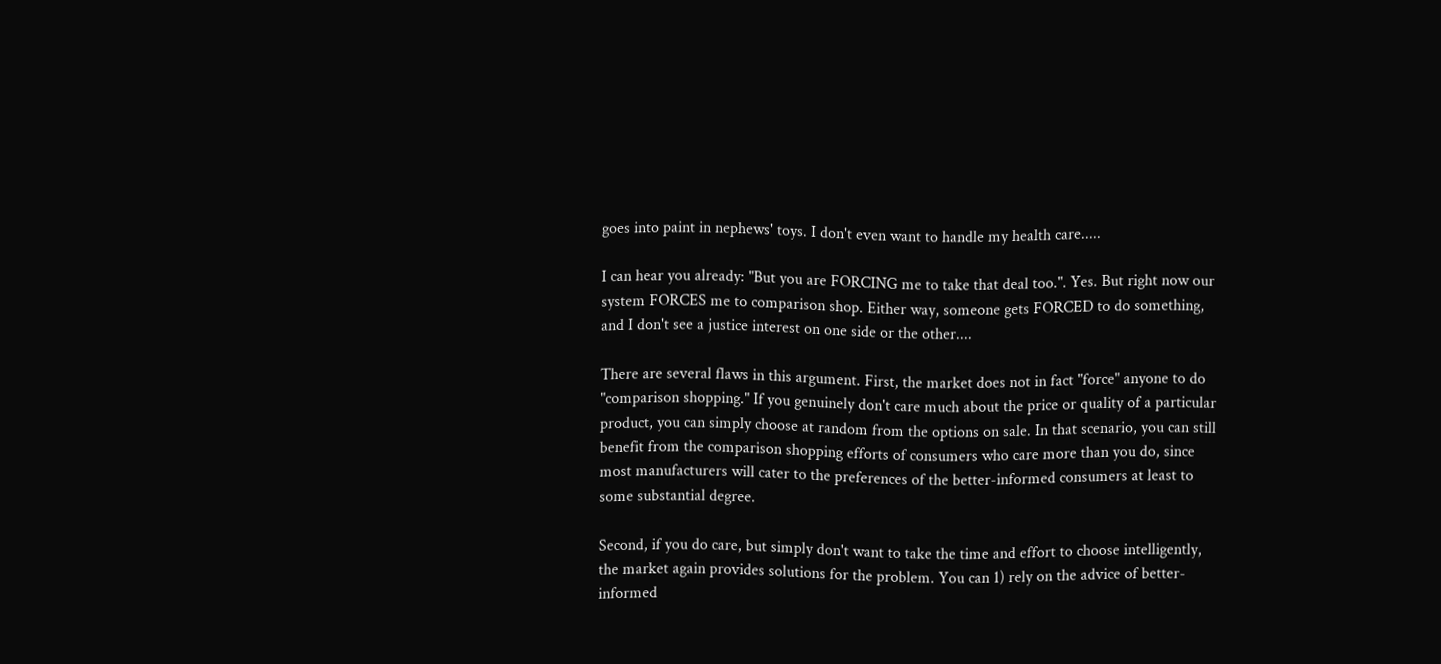goes into paint in nephews' toys. I don't even want to handle my health care.....

I can hear you already: "But you are FORCING me to take that deal too.". Yes. But right now our system FORCES me to comparison shop. Either way, someone gets FORCED to do something, and I don't see a justice interest on one side or the other....

There are several flaws in this argument. First, the market does not in fact "force" anyone to do "comparison shopping." If you genuinely don't care much about the price or quality of a particular product, you can simply choose at random from the options on sale. In that scenario, you can still benefit from the comparison shopping efforts of consumers who care more than you do, since most manufacturers will cater to the preferences of the better-informed consumers at least to some substantial degree.

Second, if you do care, but simply don't want to take the time and effort to choose intelligently, the market again provides solutions for the problem. You can 1) rely on the advice of better-informed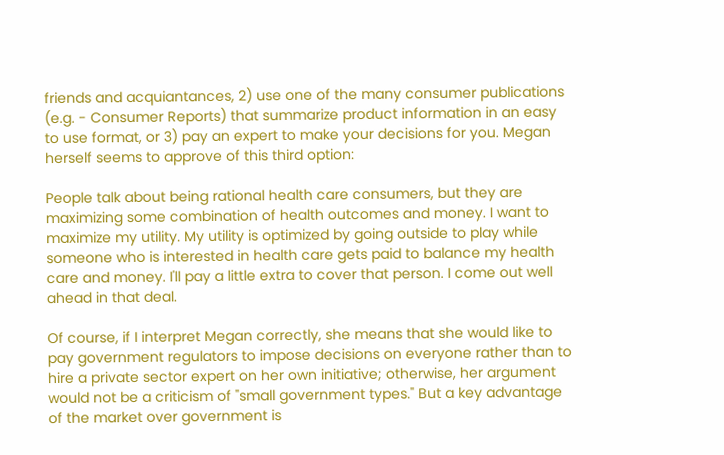friends and acquiantances, 2) use one of the many consumer publications (e.g. - Consumer Reports) that summarize product information in an easy to use format, or 3) pay an expert to make your decisions for you. Megan herself seems to approve of this third option:

People talk about being rational health care consumers, but they are maximizing some combination of health outcomes and money. I want to maximize my utility. My utility is optimized by going outside to play while someone who is interested in health care gets paid to balance my health care and money. I'll pay a little extra to cover that person. I come out well ahead in that deal.

Of course, if I interpret Megan correctly, she means that she would like to pay government regulators to impose decisions on everyone rather than to hire a private sector expert on her own initiative; otherwise, her argument would not be a criticism of "small government types." But a key advantage of the market over government is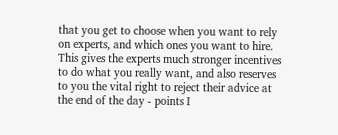that you get to choose when you want to rely on experts, and which ones you want to hire. This gives the experts much stronger incentives to do what you really want, and also reserves to you the vital right to reject their advice at the end of the day - points I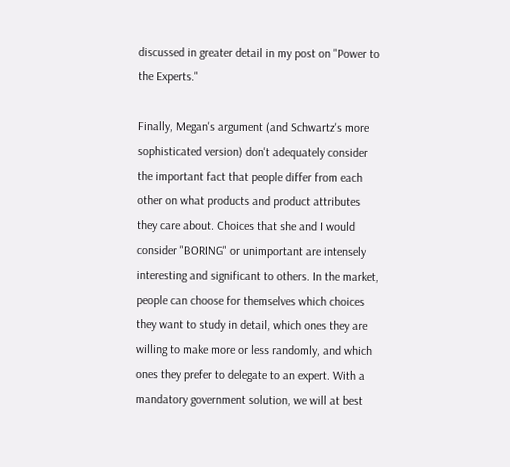discussed in greater detail in my post on "Power to the Experts."

Finally, Megan's argument (and Schwartz's more sophisticated version) don't adequately consider the important fact that people differ from each other on what products and product attributes they care about. Choices that she and I would consider "BORING" or unimportant are intensely interesting and significant to others. In the market, people can choose for themselves which choices they want to study in detail, which ones they are willing to make more or less randomly, and which ones they prefer to delegate to an expert. With a mandatory government solution, we will at best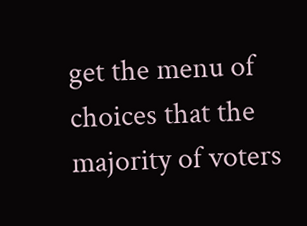get the menu of choices that the majority of voters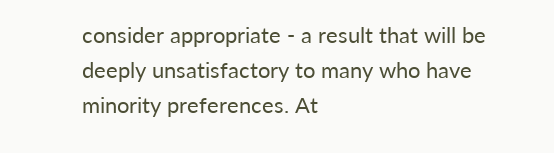consider appropriate - a result that will be deeply unsatisfactory to many who have minority preferences. At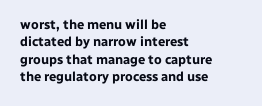worst, the menu will be dictated by narrow interest groups that manage to capture the regulatory process and use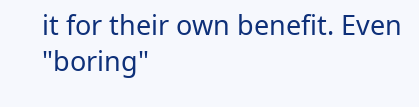it for their own benefit. Even "boring"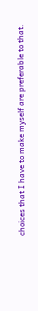choices that I have to make myself are preferable to that.